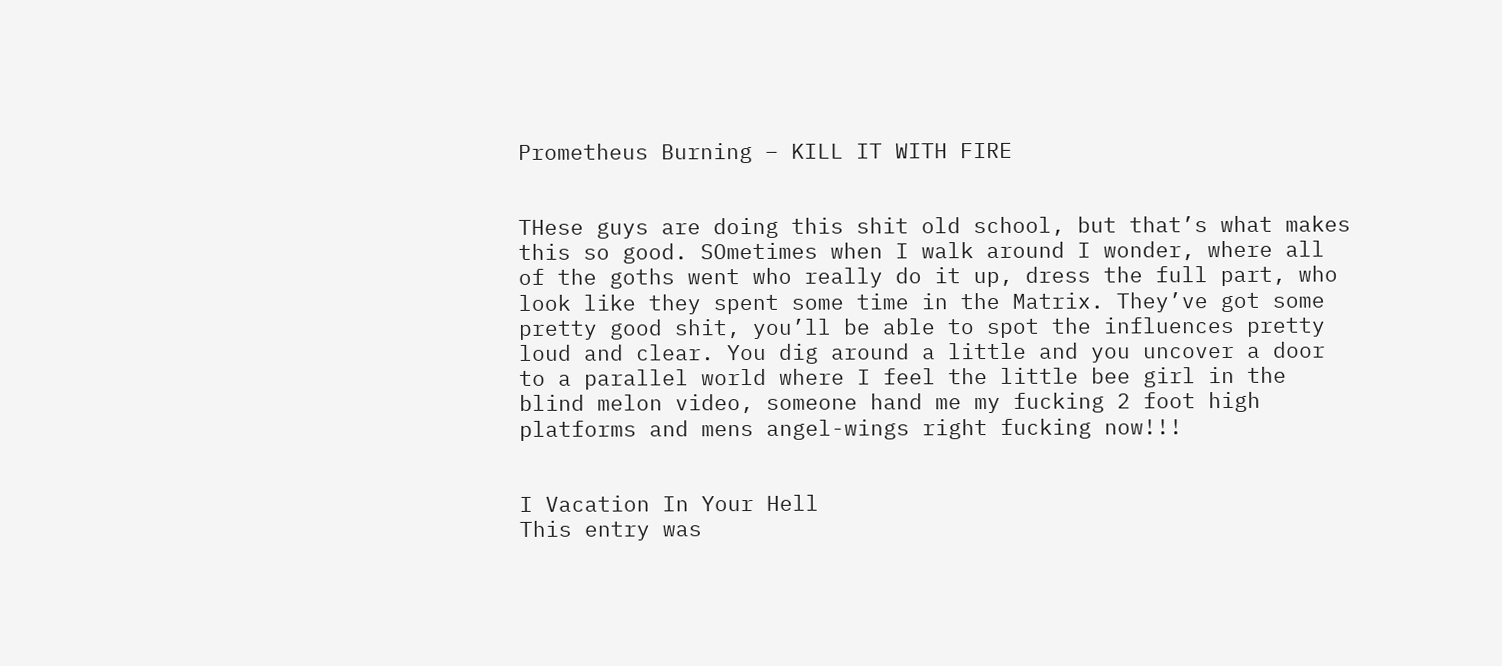Prometheus Burning – KILL IT WITH FIRE


THese guys are doing this shit old school, but that’s what makes this so good. SOmetimes when I walk around I wonder, where all of the goths went who really do it up, dress the full part, who look like they spent some time in the Matrix. They’ve got some pretty good shit, you’ll be able to spot the influences pretty loud and clear. You dig around a little and you uncover a door to a parallel world where I feel the little bee girl in the blind melon video, someone hand me my fucking 2 foot high platforms and mens angel-wings right fucking now!!!


I Vacation In Your Hell
This entry was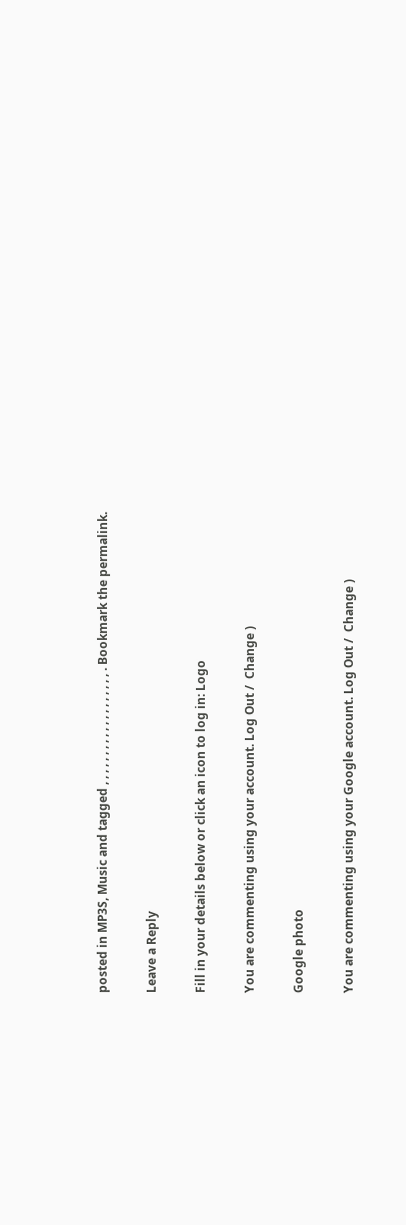posted in MP3S, Music and tagged , , , , , , , , , , , , , , , , , , , . Bookmark the permalink.

Leave a Reply

Fill in your details below or click an icon to log in: Logo

You are commenting using your account. Log Out /  Change )

Google photo

You are commenting using your Google account. Log Out /  Change )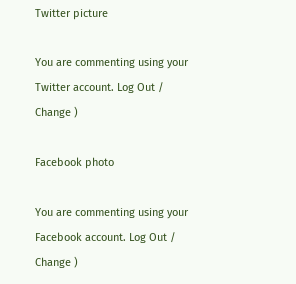Twitter picture

You are commenting using your Twitter account. Log Out /  Change )

Facebook photo

You are commenting using your Facebook account. Log Out /  Change )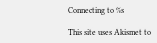Connecting to %s

This site uses Akismet to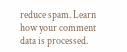reduce spam. Learn how your comment data is processed.